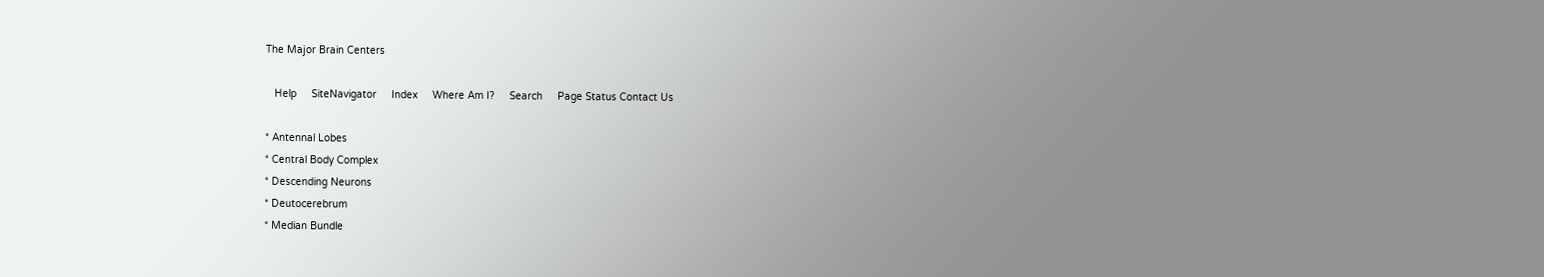The Major Brain Centers

   Help     SiteNavigator     Index     Where Am I?     Search     Page Status Contact Us

* Antennal Lobes
* Central Body Complex
* Descending Neurons
* Deutocerebrum
* Median Bundle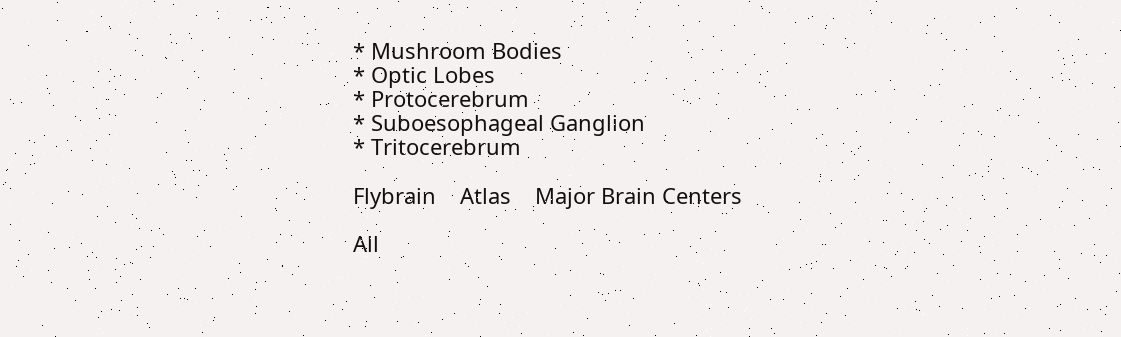* Mushroom Bodies
* Optic Lobes
* Protocerebrum
* Suboesophageal Ganglion
* Tritocerebrum

Flybrain    Atlas    Major Brain Centers

All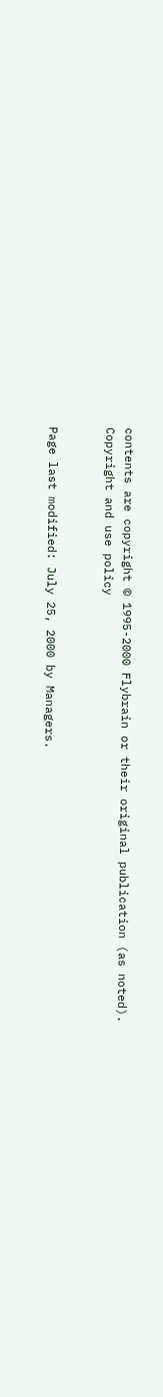contents are copyright © 1995-2000 Flybrain or their original publication (as noted).
Copyright and use policy


Page last modified: July 25, 2000 by Managers.